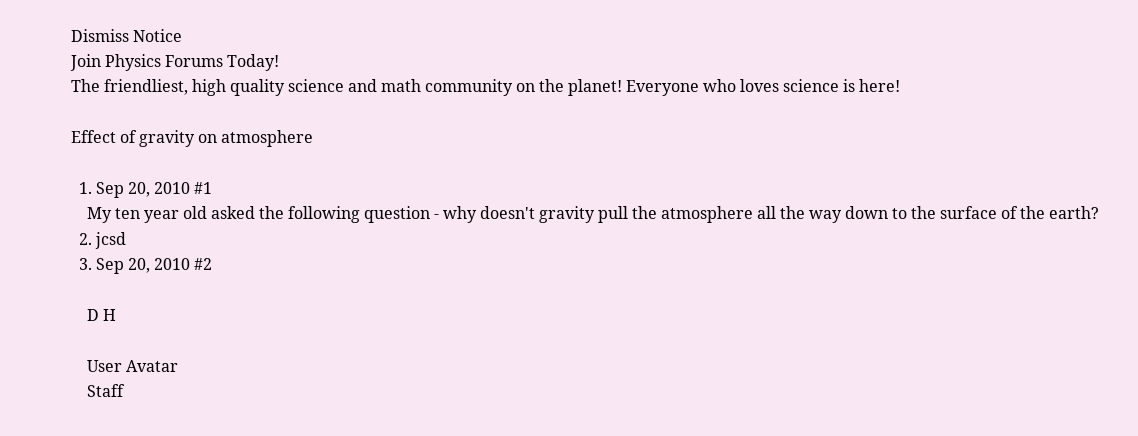Dismiss Notice
Join Physics Forums Today!
The friendliest, high quality science and math community on the planet! Everyone who loves science is here!

Effect of gravity on atmosphere

  1. Sep 20, 2010 #1
    My ten year old asked the following question - why doesn't gravity pull the atmosphere all the way down to the surface of the earth?
  2. jcsd
  3. Sep 20, 2010 #2

    D H

    User Avatar
    Staff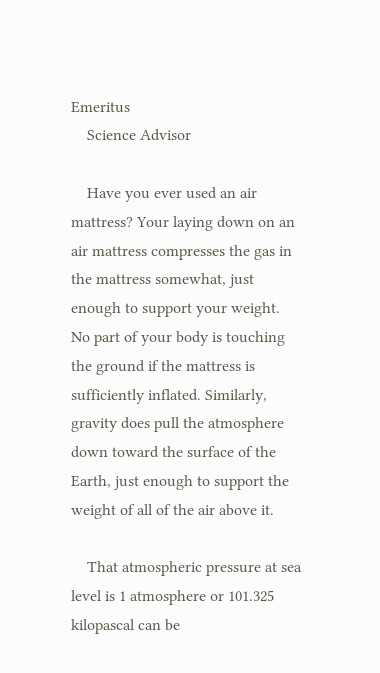Emeritus
    Science Advisor

    Have you ever used an air mattress? Your laying down on an air mattress compresses the gas in the mattress somewhat, just enough to support your weight. No part of your body is touching the ground if the mattress is sufficiently inflated. Similarly, gravity does pull the atmosphere down toward the surface of the Earth, just enough to support the weight of all of the air above it.

    That atmospheric pressure at sea level is 1 atmosphere or 101.325 kilopascal can be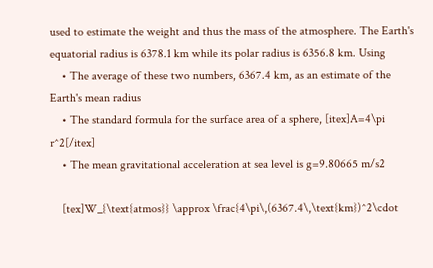used to estimate the weight and thus the mass of the atmosphere. The Earth's equatorial radius is 6378.1 km while its polar radius is 6356.8 km. Using
    • The average of these two numbers, 6367.4 km, as an estimate of the Earth's mean radius
    • The standard formula for the surface area of a sphere, [itex]A=4\pi r^2[/itex]
    • The mean gravitational acceleration at sea level is g=9.80665 m/s2

    [tex]W_{\text{atmos}} \approx \frac{4\pi\,(6367.4\,\text{km})^2\cdot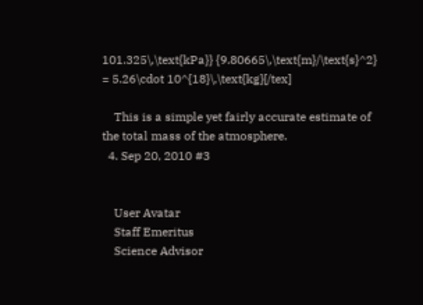101.325\,\text{kPa}} {9.80665\,\text{m}/\text{s}^2} = 5.26\cdot 10^{18}\,\text{kg}[/tex]

    This is a simple yet fairly accurate estimate of the total mass of the atmosphere.
  4. Sep 20, 2010 #3


    User Avatar
    Staff Emeritus
    Science Advisor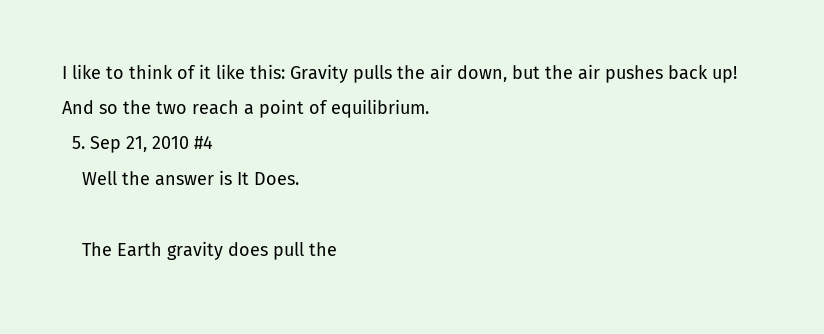I like to think of it like this: Gravity pulls the air down, but the air pushes back up! And so the two reach a point of equilibrium.
  5. Sep 21, 2010 #4
    Well the answer is It Does.

    The Earth gravity does pull the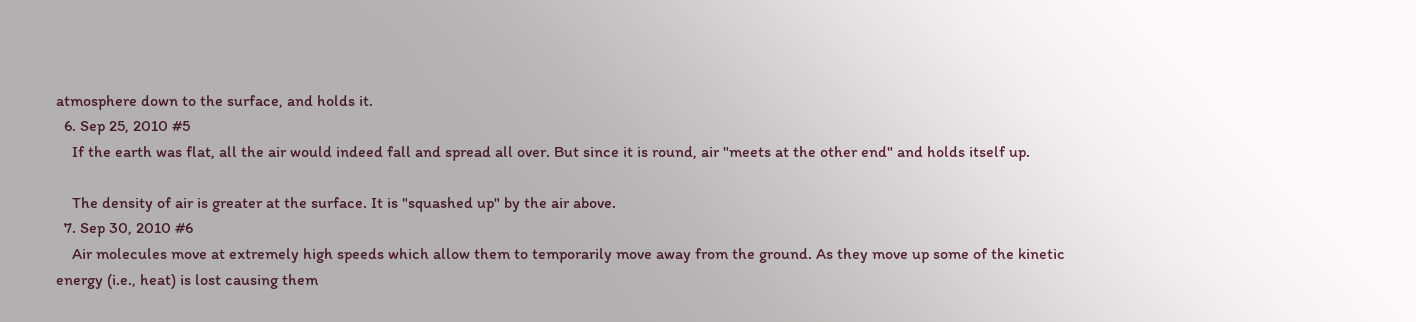atmosphere down to the surface, and holds it.
  6. Sep 25, 2010 #5
    If the earth was flat, all the air would indeed fall and spread all over. But since it is round, air "meets at the other end" and holds itself up.

    The density of air is greater at the surface. It is "squashed up" by the air above.
  7. Sep 30, 2010 #6
    Air molecules move at extremely high speeds which allow them to temporarily move away from the ground. As they move up some of the kinetic energy (i.e., heat) is lost causing them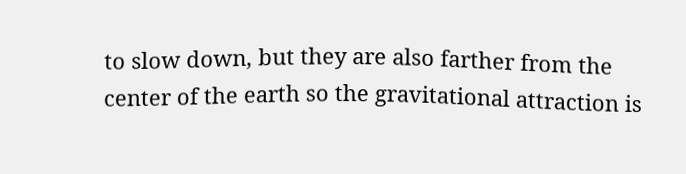to slow down, but they are also farther from the center of the earth so the gravitational attraction is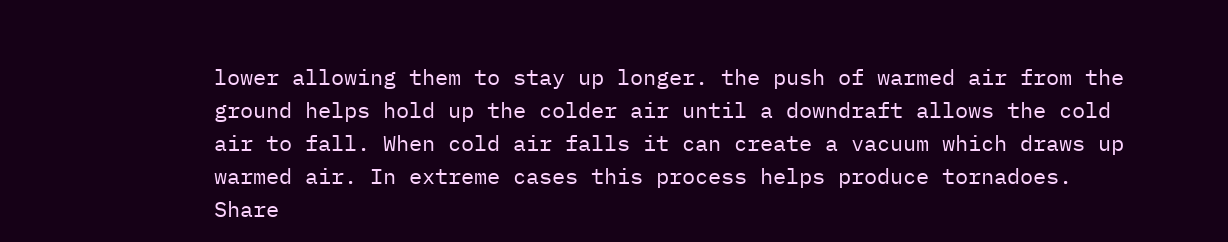lower allowing them to stay up longer. the push of warmed air from the ground helps hold up the colder air until a downdraft allows the cold air to fall. When cold air falls it can create a vacuum which draws up warmed air. In extreme cases this process helps produce tornadoes.
Share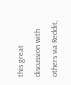this great discussion with others via Reddit,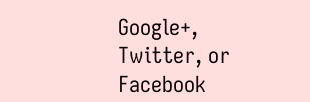Google+, Twitter, or Facebook